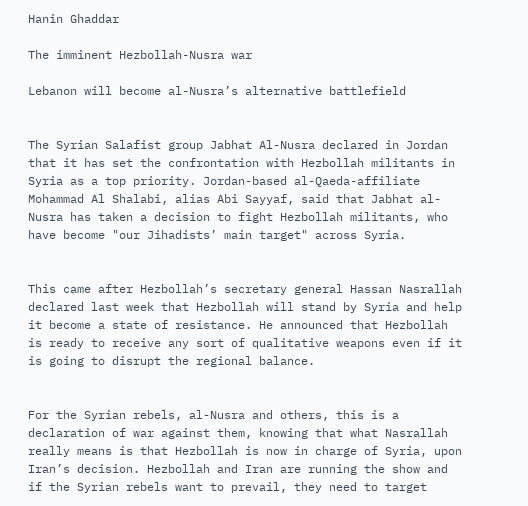Hanin Ghaddar

The imminent Hezbollah-Nusra war

Lebanon will become al-Nusra’s alternative battlefield


The Syrian Salafist group Jabhat Al-Nusra declared in Jordan that it has set the confrontation with Hezbollah militants in Syria as a top priority. Jordan-based al-Qaeda-affiliate Mohammad Al Shalabi, alias Abi Sayyaf, said that Jabhat al-Nusra has taken a decision to fight Hezbollah militants, who have become "our Jihadists’ main target" across Syria.


This came after Hezbollah’s secretary general Hassan Nasrallah declared last week that Hezbollah will stand by Syria and help it become a state of resistance. He announced that Hezbollah is ready to receive any sort of qualitative weapons even if it is going to disrupt the regional balance.


For the Syrian rebels, al-Nusra and others, this is a declaration of war against them, knowing that what Nasrallah really means is that Hezbollah is now in charge of Syria, upon Iran’s decision. Hezbollah and Iran are running the show and if the Syrian rebels want to prevail, they need to target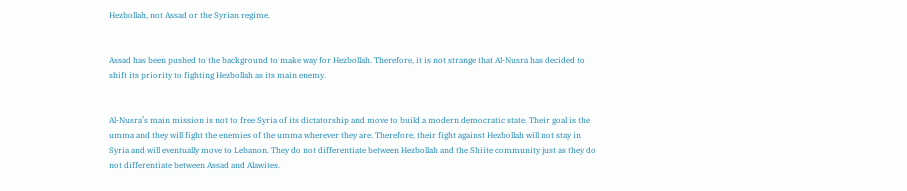Hezbollah, not Assad or the Syrian regime.


Assad has been pushed to the background to make way for Hezbollah. Therefore, it is not strange that Al-Nusra has decided to shift its priority to fighting Hezbollah as its main enemy.


Al-Nusra’s main mission is not to free Syria of its dictatorship and move to build a modern democratic state. Their goal is the umma and they will fight the enemies of the umma wherever they are. Therefore, their fight against Hezbollah will not stay in Syria and will eventually move to Lebanon. They do not differentiate between Hezbollah and the Shiite community just as they do not differentiate between Assad and Alawites.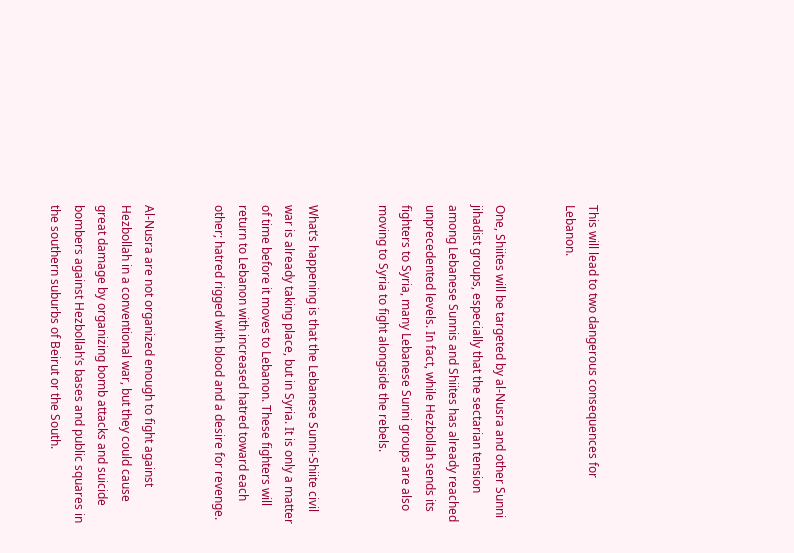This will lead to two dangerous consequences for Lebanon.


One, Shiites will be targeted by al-Nusra and other Sunni jihadist groups, especially that the sectarian tension among Lebanese Sunnis and Shiites has already reached unprecedented levels. In fact, while Hezbollah sends its fighters to Syria, many Lebanese Sunni groups are also moving to Syria to fight alongside the rebels.


What’s happening is that the Lebanese Sunni-Shiite civil war is already taking place, but in Syria. It is only a matter of time before it moves to Lebanon. These fighters will return to Lebanon with increased hatred toward each other; hatred rigged with blood and a desire for revenge.


Al-Nusra are not organized enough to fight against Hezbollah in a conventional war, but they could cause great damage by organizing bomb attacks and suicide bombers against Hezbollah’s bases and public squares in the southern suburbs of Beirut or the South.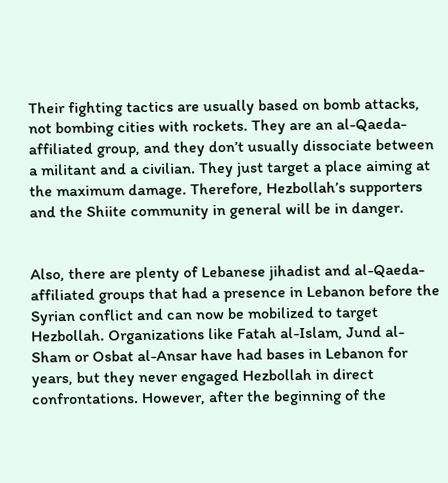Their fighting tactics are usually based on bomb attacks, not bombing cities with rockets. They are an al-Qaeda-affiliated group, and they don’t usually dissociate between a militant and a civilian. They just target a place aiming at the maximum damage. Therefore, Hezbollah’s supporters and the Shiite community in general will be in danger.


Also, there are plenty of Lebanese jihadist and al-Qaeda-affiliated groups that had a presence in Lebanon before the Syrian conflict and can now be mobilized to target Hezbollah. Organizations like Fatah al-Islam, Jund al-Sham or Osbat al-Ansar have had bases in Lebanon for years, but they never engaged Hezbollah in direct confrontations. However, after the beginning of the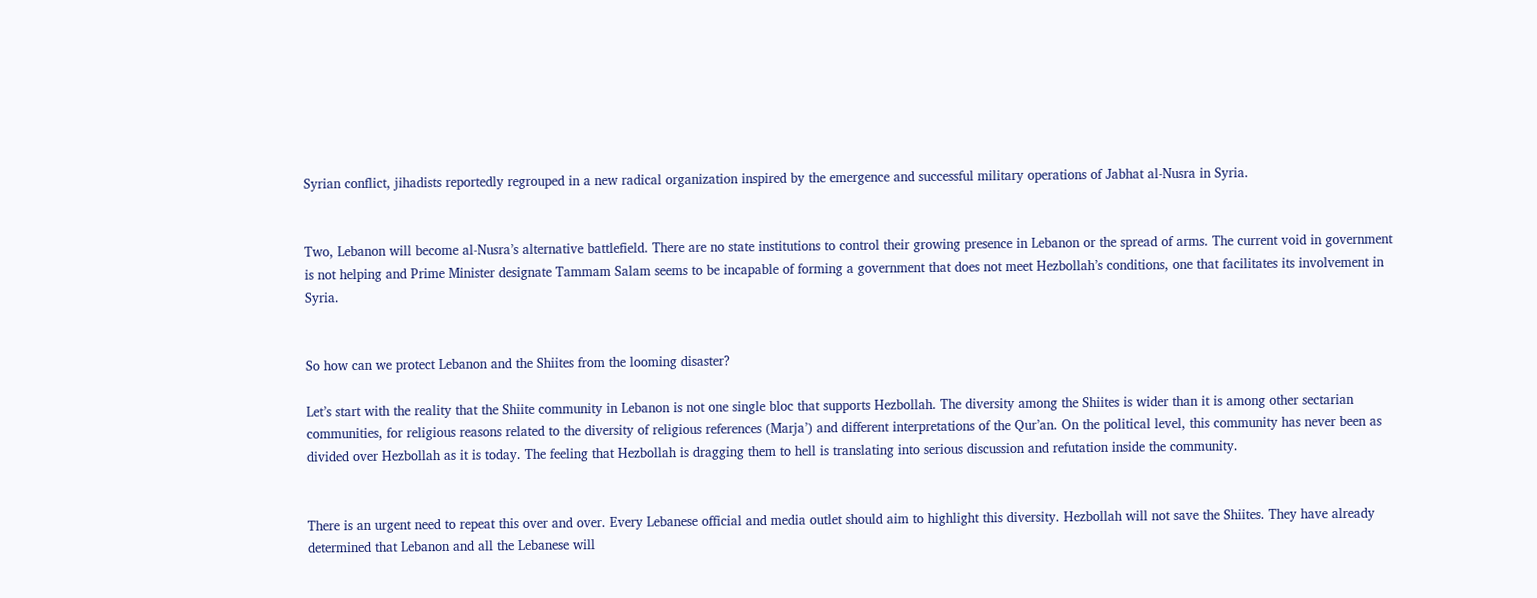Syrian conflict, jihadists reportedly regrouped in a new radical organization inspired by the emergence and successful military operations of Jabhat al-Nusra in Syria.


Two, Lebanon will become al-Nusra’s alternative battlefield. There are no state institutions to control their growing presence in Lebanon or the spread of arms. The current void in government is not helping and Prime Minister designate Tammam Salam seems to be incapable of forming a government that does not meet Hezbollah’s conditions, one that facilitates its involvement in Syria.


So how can we protect Lebanon and the Shiites from the looming disaster?

Let’s start with the reality that the Shiite community in Lebanon is not one single bloc that supports Hezbollah. The diversity among the Shiites is wider than it is among other sectarian communities, for religious reasons related to the diversity of religious references (Marja’) and different interpretations of the Qur’an. On the political level, this community has never been as divided over Hezbollah as it is today. The feeling that Hezbollah is dragging them to hell is translating into serious discussion and refutation inside the community.


There is an urgent need to repeat this over and over. Every Lebanese official and media outlet should aim to highlight this diversity. Hezbollah will not save the Shiites. They have already determined that Lebanon and all the Lebanese will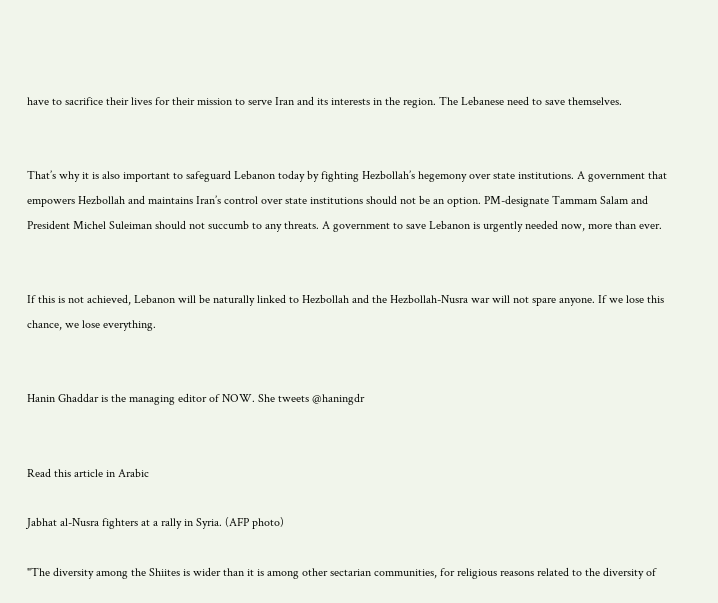have to sacrifice their lives for their mission to serve Iran and its interests in the region. The Lebanese need to save themselves.


That’s why it is also important to safeguard Lebanon today by fighting Hezbollah’s hegemony over state institutions. A government that empowers Hezbollah and maintains Iran’s control over state institutions should not be an option. PM-designate Tammam Salam and President Michel Suleiman should not succumb to any threats. A government to save Lebanon is urgently needed now, more than ever.


If this is not achieved, Lebanon will be naturally linked to Hezbollah and the Hezbollah-Nusra war will not spare anyone. If we lose this chance, we lose everything.


Hanin Ghaddar is the managing editor of NOW. She tweets @haningdr


Read this article in Arabic

Jabhat al-Nusra fighters at a rally in Syria. (AFP photo)

"The diversity among the Shiites is wider than it is among other sectarian communities, for religious reasons related to the diversity of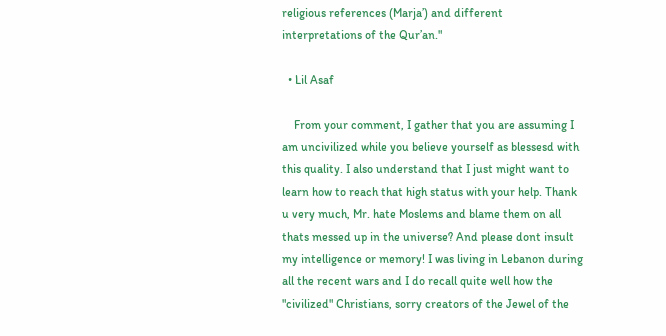religious references (Marja’) and different interpretations of the Qur’an."

  • Lil Asaf

    From your comment, I gather that you are assuming I am uncivilized while you believe yourself as blessesd with this quality. I also understand that I just might want to learn how to reach that high status with your help. Thank u very much, Mr. hate Moslems and blame them on all thats messed up in the universe? And please dont insult my intelligence or memory! I was living in Lebanon during all the recent wars and I do recall quite well how the "civilized" Christians, sorry creators of the Jewel of the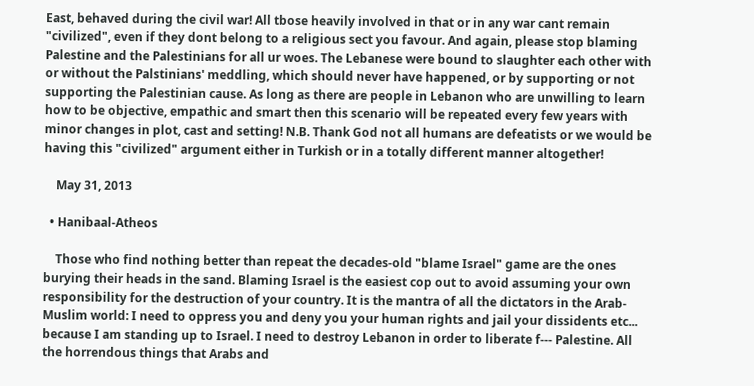East, behaved during the civil war! All tbose heavily involved in that or in any war cant remain "civilized", even if they dont belong to a religious sect you favour. And again, please stop blaming Palestine and the Palestinians for all ur woes. The Lebanese were bound to slaughter each other with or without the Palstinians' meddling, which should never have happened, or by supporting or not supporting the Palestinian cause. As long as there are people in Lebanon who are unwilling to learn how to be objective, empathic and smart then this scenario will be repeated every few years with minor changes in plot, cast and setting! N.B. Thank God not all humans are defeatists or we would be having this "civilized" argument either in Turkish or in a totally different manner altogether!

    May 31, 2013

  • Hanibaal-Atheos

    Those who find nothing better than repeat the decades-old "blame Israel" game are the ones burying their heads in the sand. Blaming Israel is the easiest cop out to avoid assuming your own responsibility for the destruction of your country. It is the mantra of all the dictators in the Arab-Muslim world: I need to oppress you and deny you your human rights and jail your dissidents etc... because I am standing up to Israel. I need to destroy Lebanon in order to liberate f--- Palestine. All the horrendous things that Arabs and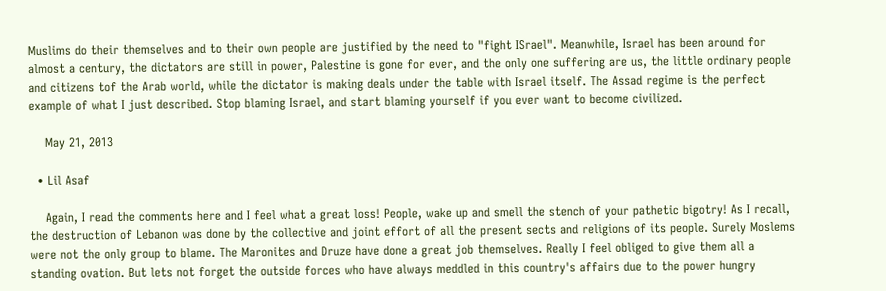Muslims do their themselves and to their own people are justified by the need to "fight ISrael". Meanwhile, Israel has been around for almost a century, the dictators are still in power, Palestine is gone for ever, and the only one suffering are us, the little ordinary people and citizens tof the Arab world, while the dictator is making deals under the table with Israel itself. The Assad regime is the perfect example of what I just described. Stop blaming Israel, and start blaming yourself if you ever want to become civilized.

    May 21, 2013

  • Lil Asaf

    Again, I read the comments here and I feel what a great loss! People, wake up and smell the stench of your pathetic bigotry! As I recall, the destruction of Lebanon was done by the collective and joint effort of all the present sects and religions of its people. Surely Moslems were not the only group to blame. The Maronites and Druze have done a great job themselves. Really I feel obliged to give them all a standing ovation. But lets not forget the outside forces who have always meddled in this country's affairs due to the power hungry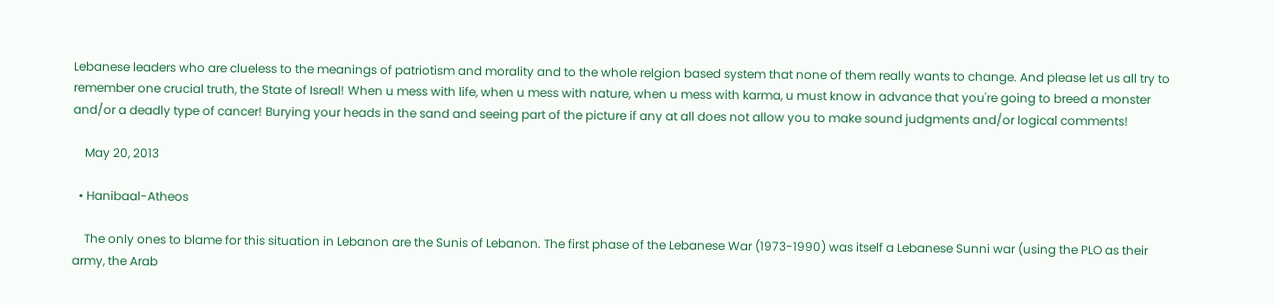Lebanese leaders who are clueless to the meanings of patriotism and morality and to the whole relgion based system that none of them really wants to change. And please let us all try to remember one crucial truth, the State of Isreal! When u mess with life, when u mess with nature, when u mess with karma, u must know in advance that you're going to breed a monster and/or a deadly type of cancer! Burying your heads in the sand and seeing part of the picture if any at all does not allow you to make sound judgments and/or logical comments!

    May 20, 2013

  • Hanibaal-Atheos

    The only ones to blame for this situation in Lebanon are the Sunis of Lebanon. The first phase of the Lebanese War (1973-1990) was itself a Lebanese Sunni war (using the PLO as their army, the Arab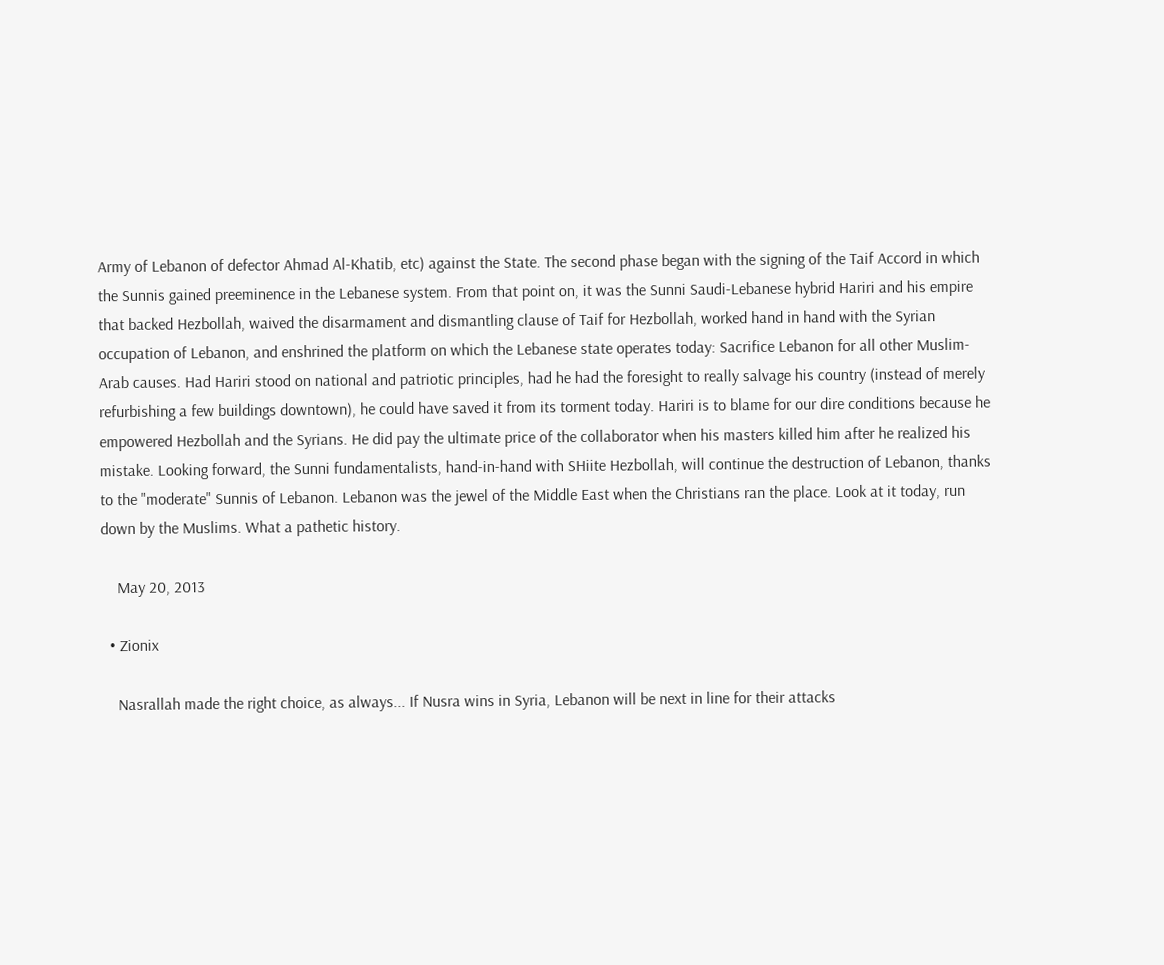Army of Lebanon of defector Ahmad Al-Khatib, etc) against the State. The second phase began with the signing of the Taif Accord in which the Sunnis gained preeminence in the Lebanese system. From that point on, it was the Sunni Saudi-Lebanese hybrid Hariri and his empire that backed Hezbollah, waived the disarmament and dismantling clause of Taif for Hezbollah, worked hand in hand with the Syrian occupation of Lebanon, and enshrined the platform on which the Lebanese state operates today: Sacrifice Lebanon for all other Muslim-Arab causes. Had Hariri stood on national and patriotic principles, had he had the foresight to really salvage his country (instead of merely refurbishing a few buildings downtown), he could have saved it from its torment today. Hariri is to blame for our dire conditions because he empowered Hezbollah and the Syrians. He did pay the ultimate price of the collaborator when his masters killed him after he realized his mistake. Looking forward, the Sunni fundamentalists, hand-in-hand with SHiite Hezbollah, will continue the destruction of Lebanon, thanks to the "moderate" Sunnis of Lebanon. Lebanon was the jewel of the Middle East when the Christians ran the place. Look at it today, run down by the Muslims. What a pathetic history.

    May 20, 2013

  • Zionix

    Nasrallah made the right choice, as always... If Nusra wins in Syria, Lebanon will be next in line for their attacks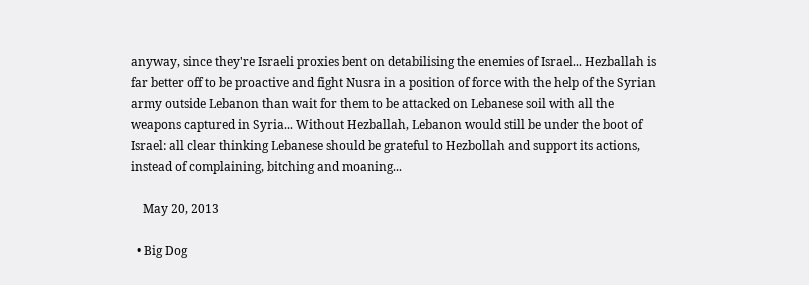anyway, since they're Israeli proxies bent on detabilising the enemies of Israel... Hezballah is far better off to be proactive and fight Nusra in a position of force with the help of the Syrian army outside Lebanon than wait for them to be attacked on Lebanese soil with all the weapons captured in Syria... Without Hezballah, Lebanon would still be under the boot of Israel: all clear thinking Lebanese should be grateful to Hezbollah and support its actions, instead of complaining, bitching and moaning...

    May 20, 2013

  • Big Dog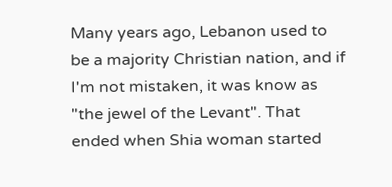Many years ago, Lebanon used to be a majority Christian nation, and if I'm not mistaken, it was know as "the jewel of the Levant". That ended when Shia woman started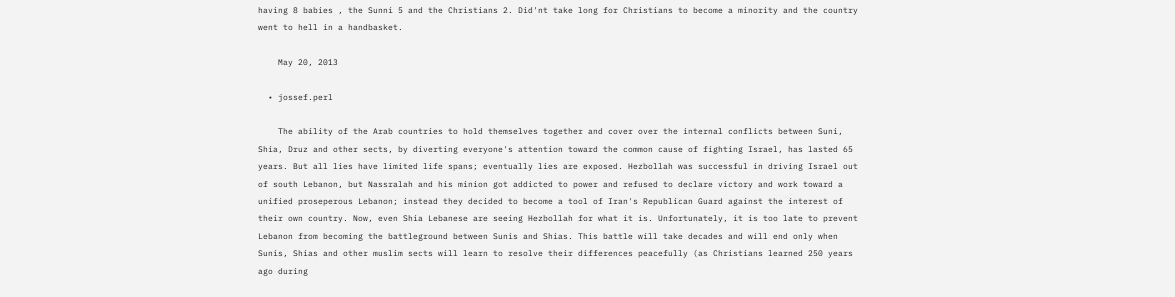having 8 babies , the Sunni 5 and the Christians 2. Did'nt take long for Christians to become a minority and the country went to hell in a handbasket.

    May 20, 2013

  • jossef.perl

    The ability of the Arab countries to hold themselves together and cover over the internal conflicts between Suni, Shia, Druz and other sects, by diverting everyone's attention toward the common cause of fighting Israel, has lasted 65 years. But all lies have limited life spans; eventually lies are exposed. Hezbollah was successful in driving Israel out of south Lebanon, but Nassralah and his minion got addicted to power and refused to declare victory and work toward a unified proseperous Lebanon; instead they decided to become a tool of Iran's Republican Guard against the interest of their own country. Now, even Shia Lebanese are seeing Hezbollah for what it is. Unfortunately, it is too late to prevent Lebanon from becoming the battleground between Sunis and Shias. This battle will take decades and will end only when Sunis, Shias and other muslim sects will learn to resolve their differences peacefully (as Christians learned 250 years ago during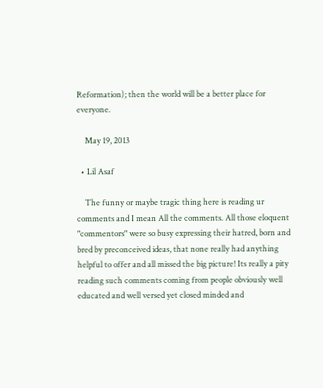Reformation); then the world will be a better place for everyone.

    May 19, 2013

  • Lil Asaf

    The funny or maybe tragic thing here is reading ur comments and I mean All the comments. All those eloquent "commentors" were so busy expressing their hatred, born and bred by preconceived ideas, that none really had anything helpful to offer and all missed the big picture! Its really a pity reading such comments coming from people obviously well educated and well versed yet closed minded and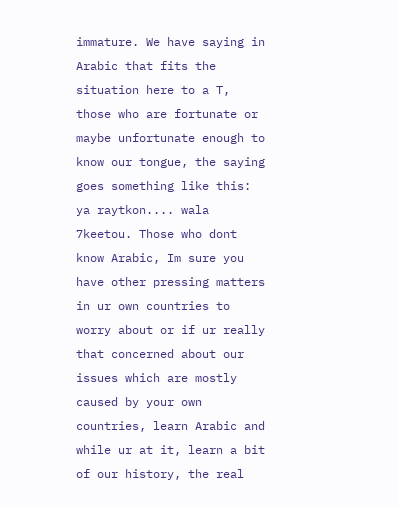immature. We have saying in Arabic that fits the situation here to a T, those who are fortunate or maybe unfortunate enough to know our tongue, the saying goes something like this: ya raytkon.... wala 7keetou. Those who dont know Arabic, Im sure you have other pressing matters in ur own countries to worry about or if ur really that concerned about our issues which are mostly caused by your own countries, learn Arabic and while ur at it, learn a bit of our history, the real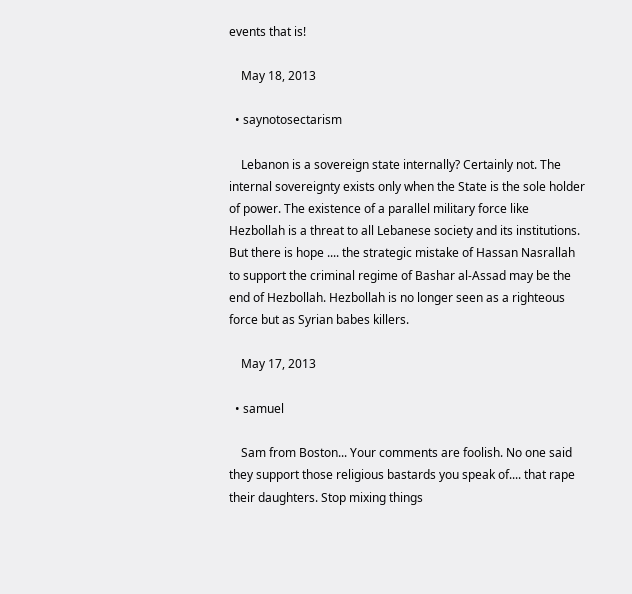events that is!

    May 18, 2013

  • saynotosectarism

    Lebanon is a sovereign state internally? Certainly not. The internal sovereignty exists only when the State is the sole holder of power. The existence of a parallel military force like Hezbollah is a threat to all Lebanese society and its institutions. But there is hope .... the strategic mistake of Hassan Nasrallah to support the criminal regime of Bashar al-Assad may be the end of Hezbollah. Hezbollah is no longer seen as a righteous force but as Syrian babes killers.

    May 17, 2013

  • samuel

    Sam from Boston... Your comments are foolish. No one said they support those religious bastards you speak of.... that rape their daughters. Stop mixing things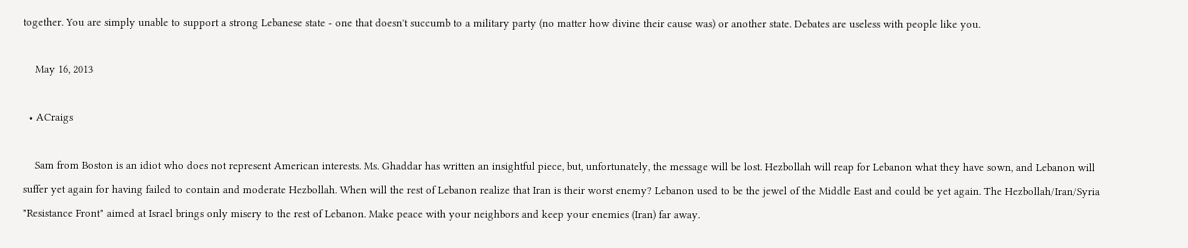together. You are simply unable to support a strong Lebanese state - one that doesn't succumb to a military party (no matter how divine their cause was) or another state. Debates are useless with people like you.

    May 16, 2013

  • ACraigs

    Sam from Boston is an idiot who does not represent American interests. Ms. Ghaddar has written an insightful piece, but, unfortunately, the message will be lost. Hezbollah will reap for Lebanon what they have sown, and Lebanon will suffer yet again for having failed to contain and moderate Hezbollah. When will the rest of Lebanon realize that Iran is their worst enemy? Lebanon used to be the jewel of the Middle East and could be yet again. The Hezbollah/Iran/Syria "Resistance Front" aimed at Israel brings only misery to the rest of Lebanon. Make peace with your neighbors and keep your enemies (Iran) far away.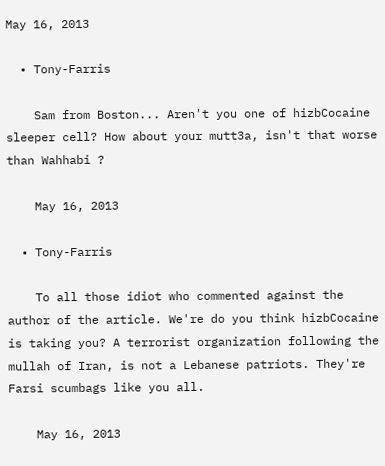May 16, 2013

  • Tony-Farris

    Sam from Boston... Aren't you one of hizbCocaine sleeper cell? How about your mutt3a, isn't that worse than Wahhabi ?

    May 16, 2013

  • Tony-Farris

    To all those idiot who commented against the author of the article. We're do you think hizbCocaine is taking you? A terrorist organization following the mullah of Iran, is not a Lebanese patriots. They're Farsi scumbags like you all.

    May 16, 2013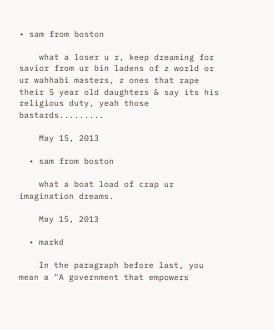• sam from boston

    what a loser u r, keep dreaming for savior from ur bin ladens of z world or ur wahhabi masters, z ones that rape their 5 year old daughters & say its his religious duty, yeah those bastards.........

    May 15, 2013

  • sam from boston

    what a boat load of crap ur imagination dreams.

    May 15, 2013

  • markd

    In the paragraph before last, you mean a "A government that empowers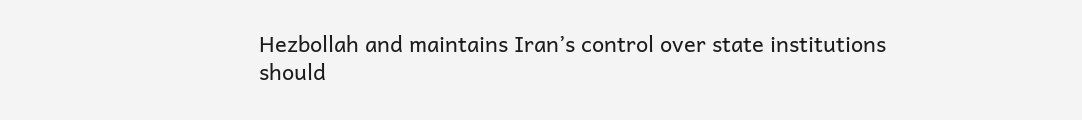Hezbollah and maintains Iran’s control over state institutions should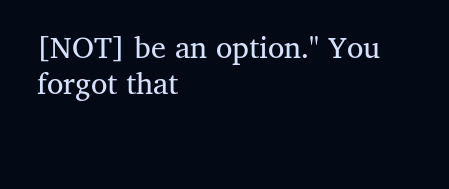[NOT] be an option." You forgot that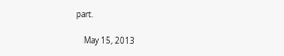part.

    May 15, 2013